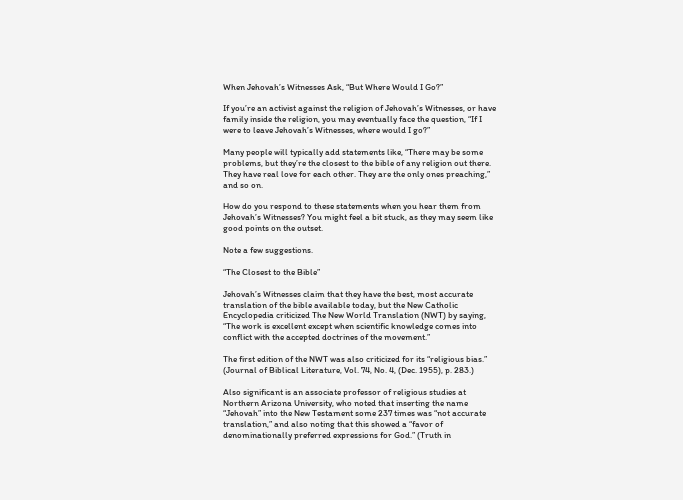When Jehovah’s Witnesses Ask, “But Where Would I Go?”

If you’re an activist against the religion of Jehovah’s Witnesses, or have family inside the religion, you may eventually face the question, “If I were to leave Jehovah’s Witnesses, where would I go?”

Many people will typically add statements like, “There may be some problems, but they’re the closest to the bible of any religion out there. They have real love for each other. They are the only ones preaching,” and so on.

How do you respond to these statements when you hear them from Jehovah’s Witnesses? You might feel a bit stuck, as they may seem like good points on the outset.

Note a few suggestions.

“The Closest to the Bible”

Jehovah’s Witnesses claim that they have the best, most accurate translation of the bible available today, but the New Catholic Encyclopedia criticized The New World Translation (NWT) by saying, “The work is excellent except when scientific knowledge comes into conflict with the accepted doctrines of the movement.”

The first edition of the NWT was also criticized for its “religious bias.” (Journal of Biblical Literature, Vol. 74, No. 4, (Dec. 1955), p. 283.)

Also significant is an associate professor of religious studies at Northern Arizona University, who noted that inserting the name “Jehovah” into the New Testament some 237 times was “not accurate translation,” and also noting that this showed a “favor of denominationally preferred expressions for God.” (Truth in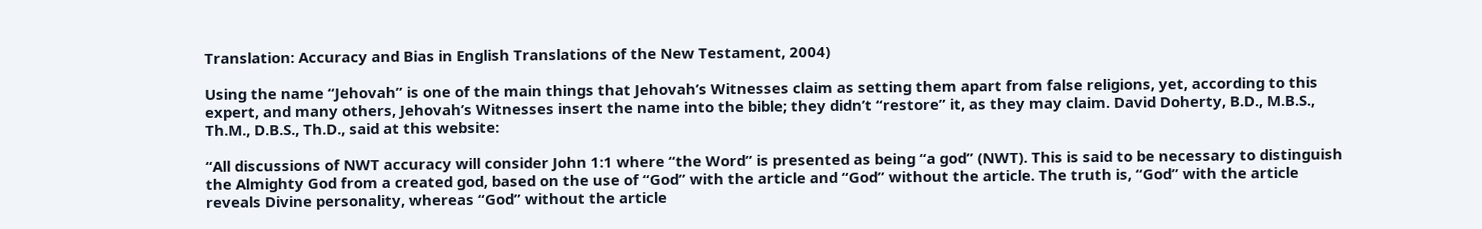Translation: Accuracy and Bias in English Translations of the New Testament, 2004)

Using the name “Jehovah” is one of the main things that Jehovah’s Witnesses claim as setting them apart from false religions, yet, according to this expert, and many others, Jehovah’s Witnesses insert the name into the bible; they didn’t “restore” it, as they may claim. David Doherty, B.D., M.B.S., Th.M., D.B.S., Th.D., said at this website:

“All discussions of NWT accuracy will consider John 1:1 where “the Word” is presented as being “a god” (NWT). This is said to be necessary to distinguish the Almighty God from a created god, based on the use of “God” with the article and “God” without the article. The truth is, “God” with the article reveals Divine personality, whereas “God” without the article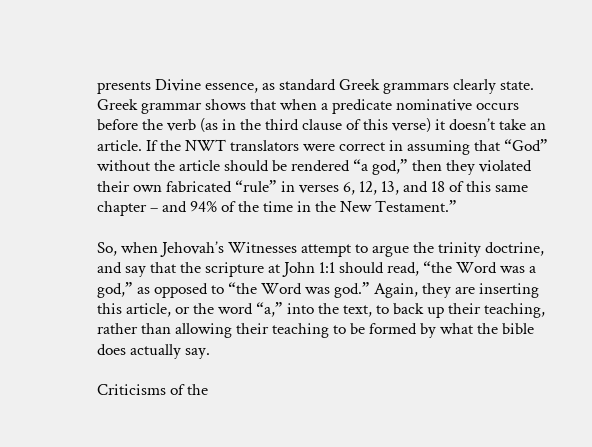presents Divine essence, as standard Greek grammars clearly state. Greek grammar shows that when a predicate nominative occurs before the verb (as in the third clause of this verse) it doesn’t take an article. If the NWT translators were correct in assuming that “God” without the article should be rendered “a god,” then they violated their own fabricated “rule” in verses 6, 12, 13, and 18 of this same chapter – and 94% of the time in the New Testament.”

So, when Jehovah’s Witnesses attempt to argue the trinity doctrine, and say that the scripture at John 1:1 should read, “the Word was a god,” as opposed to “the Word was god.” Again, they are inserting this article, or the word “a,” into the text, to back up their teaching, rather than allowing their teaching to be formed by what the bible does actually say.

Criticisms of the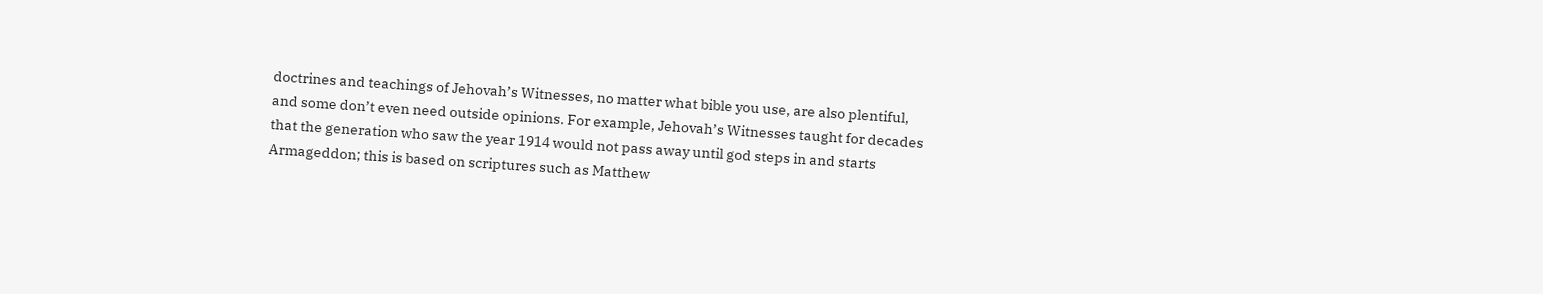doctrines and teachings of Jehovah’s Witnesses, no matter what bible you use, are also plentiful, and some don’t even need outside opinions. For example, Jehovah’s Witnesses taught for decades that the generation who saw the year 1914 would not pass away until god steps in and starts Armageddon; this is based on scriptures such as Matthew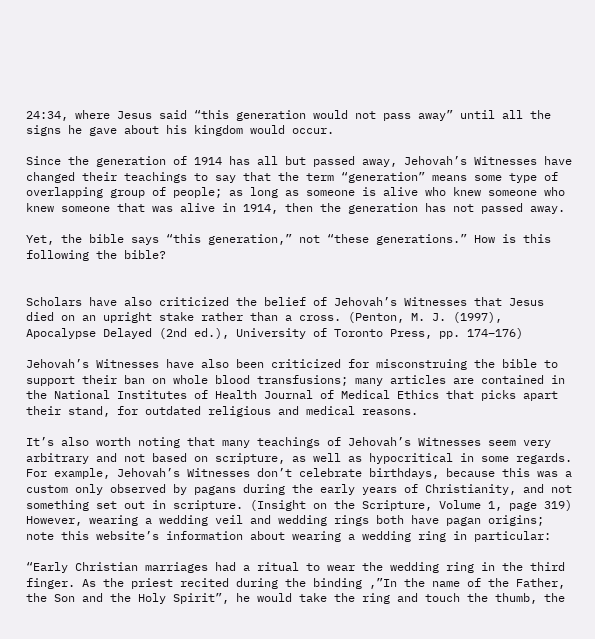24:34, where Jesus said “this generation would not pass away” until all the signs he gave about his kingdom would occur.

Since the generation of 1914 has all but passed away, Jehovah’s Witnesses have changed their teachings to say that the term “generation” means some type of overlapping group of people; as long as someone is alive who knew someone who knew someone that was alive in 1914, then the generation has not passed away.

Yet, the bible says “this generation,” not “these generations.” How is this following the bible?


Scholars have also criticized the belief of Jehovah’s Witnesses that Jesus died on an upright stake rather than a cross. (Penton, M. J. (1997), Apocalypse Delayed (2nd ed.), University of Toronto Press, pp. 174–176)

Jehovah’s Witnesses have also been criticized for misconstruing the bible to support their ban on whole blood transfusions; many articles are contained in the National Institutes of Health Journal of Medical Ethics that picks apart their stand, for outdated religious and medical reasons.

It’s also worth noting that many teachings of Jehovah’s Witnesses seem very arbitrary and not based on scripture, as well as hypocritical in some regards. For example, Jehovah’s Witnesses don’t celebrate birthdays, because this was a custom only observed by pagans during the early years of Christianity, and not something set out in scripture. (Insight on the Scripture, Volume 1, page 319) However, wearing a wedding veil and wedding rings both have pagan origins; note this website’s information about wearing a wedding ring in particular:

“Early Christian marriages had a ritual to wear the wedding ring in the third finger. As the priest recited during the binding ,”In the name of the Father, the Son and the Holy Spirit”, he would take the ring and touch the thumb, the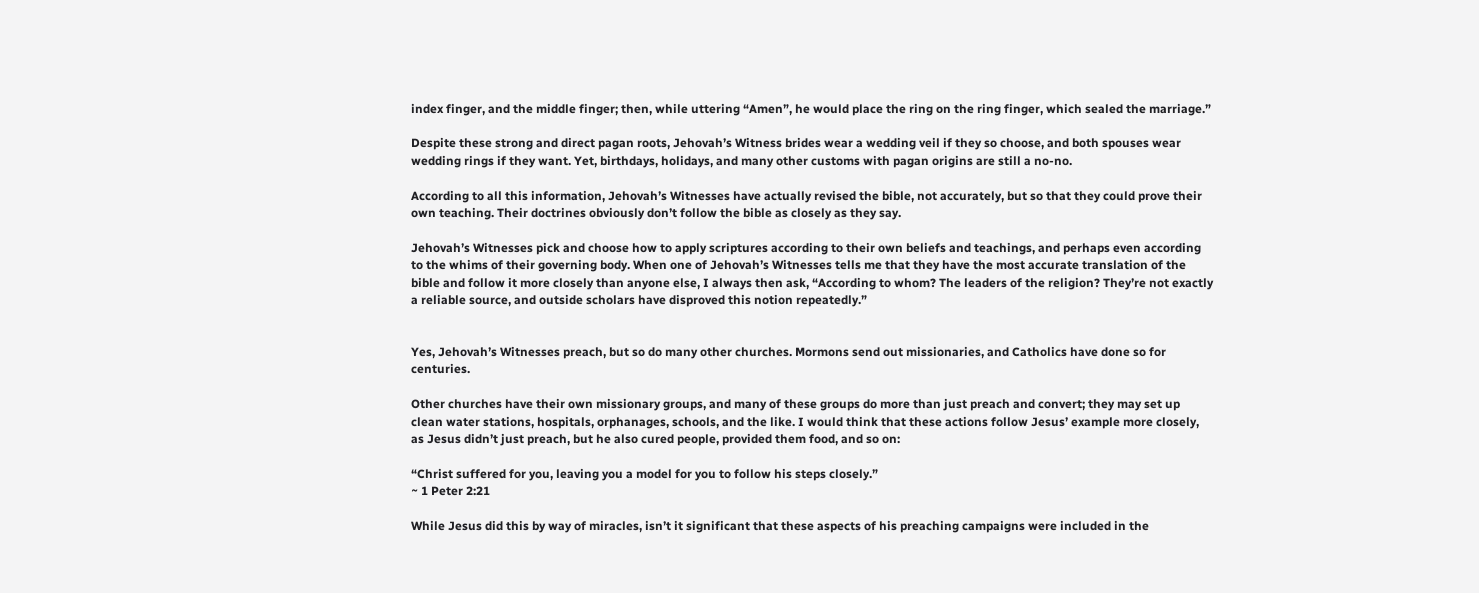index finger, and the middle finger; then, while uttering “Amen”, he would place the ring on the ring finger, which sealed the marriage.”

Despite these strong and direct pagan roots, Jehovah’s Witness brides wear a wedding veil if they so choose, and both spouses wear wedding rings if they want. Yet, birthdays, holidays, and many other customs with pagan origins are still a no-no.

According to all this information, Jehovah’s Witnesses have actually revised the bible, not accurately, but so that they could prove their own teaching. Their doctrines obviously don’t follow the bible as closely as they say.

Jehovah’s Witnesses pick and choose how to apply scriptures according to their own beliefs and teachings, and perhaps even according to the whims of their governing body. When one of Jehovah’s Witnesses tells me that they have the most accurate translation of the bible and follow it more closely than anyone else, I always then ask, “According to whom? The leaders of the religion? They’re not exactly a reliable source, and outside scholars have disproved this notion repeatedly.”


Yes, Jehovah’s Witnesses preach, but so do many other churches. Mormons send out missionaries, and Catholics have done so for centuries.

Other churches have their own missionary groups, and many of these groups do more than just preach and convert; they may set up clean water stations, hospitals, orphanages, schools, and the like. I would think that these actions follow Jesus’ example more closely, as Jesus didn’t just preach, but he also cured people, provided them food, and so on:

“Christ suffered for you, leaving you a model for you to follow his steps closely.”
~ 1 Peter 2:21

While Jesus did this by way of miracles, isn’t it significant that these aspects of his preaching campaigns were included in the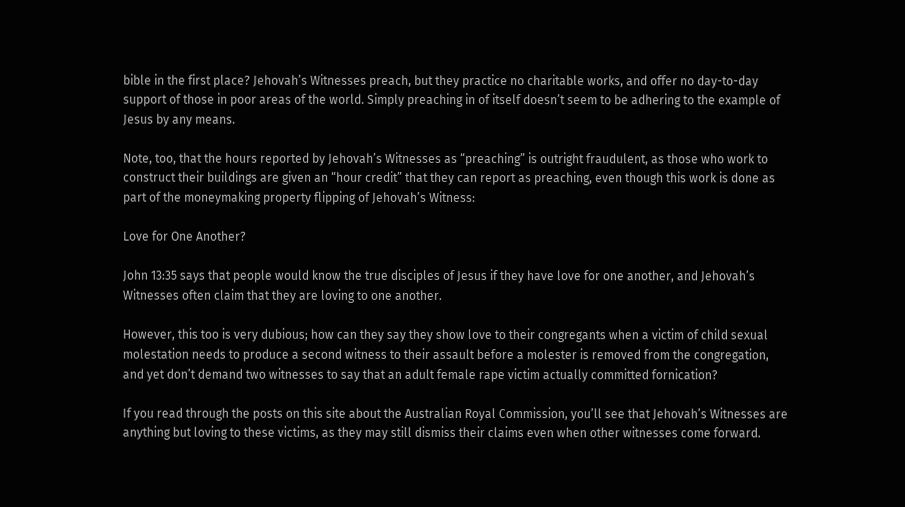bible in the first place? Jehovah’s Witnesses preach, but they practice no charitable works, and offer no day-to-day support of those in poor areas of the world. Simply preaching in of itself doesn’t seem to be adhering to the example of Jesus by any means.

Note, too, that the hours reported by Jehovah’s Witnesses as “preaching” is outright fraudulent, as those who work to construct their buildings are given an “hour credit” that they can report as preaching, even though this work is done as part of the moneymaking property flipping of Jehovah’s Witness:

Love for One Another?

John 13:35 says that people would know the true disciples of Jesus if they have love for one another, and Jehovah’s Witnesses often claim that they are loving to one another.

However, this too is very dubious; how can they say they show love to their congregants when a victim of child sexual molestation needs to produce a second witness to their assault before a molester is removed from the congregation, and yet don’t demand two witnesses to say that an adult female rape victim actually committed fornication?

If you read through the posts on this site about the Australian Royal Commission, you’ll see that Jehovah’s Witnesses are anything but loving to these victims, as they may still dismiss their claims even when other witnesses come forward.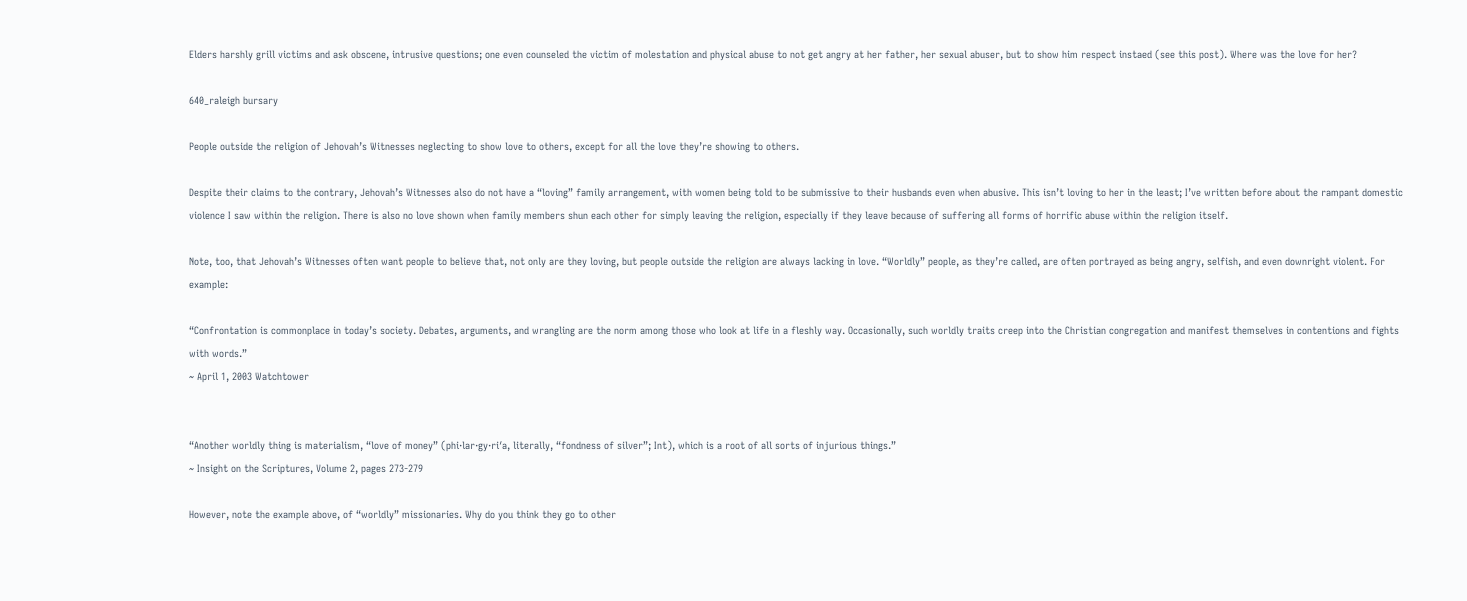Elders harshly grill victims and ask obscene, intrusive questions; one even counseled the victim of molestation and physical abuse to not get angry at her father, her sexual abuser, but to show him respect instaed (see this post). Where was the love for her?

640_raleigh bursary

People outside the religion of Jehovah’s Witnesses neglecting to show love to others, except for all the love they’re showing to others.

Despite their claims to the contrary, Jehovah’s Witnesses also do not have a “loving” family arrangement, with women being told to be submissive to their husbands even when abusive. This isn’t loving to her in the least; I’ve written before about the rampant domestic violence I saw within the religion. There is also no love shown when family members shun each other for simply leaving the religion, especially if they leave because of suffering all forms of horrific abuse within the religion itself.

Note, too, that Jehovah’s Witnesses often want people to believe that, not only are they loving, but people outside the religion are always lacking in love. “Worldly” people, as they’re called, are often portrayed as being angry, selfish, and even downright violent. For example:

“Confrontation is commonplace in today’s society. Debates, arguments, and wrangling are the norm among those who look at life in a fleshly way. Occasionally, such worldly traits creep into the Christian congregation and manifest themselves in contentions and fights with words.”
~ April 1, 2003 Watchtower


“Another worldly thing is materialism, “love of money” (phi·lar·gy·riʹa, literally, “fondness of silver”; Int), which is a root of all sorts of injurious things.”
~ Insight on the Scriptures, Volume 2, pages 273-279

However, note the example above, of “worldly” missionaries. Why do you think they go to other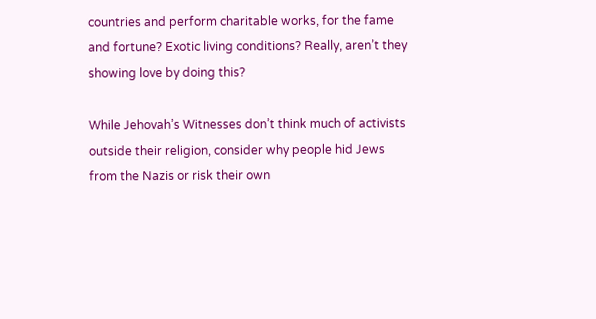countries and perform charitable works, for the fame and fortune? Exotic living conditions? Really, aren’t they showing love by doing this?

While Jehovah’s Witnesses don’t think much of activists outside their religion, consider why people hid Jews from the Nazis or risk their own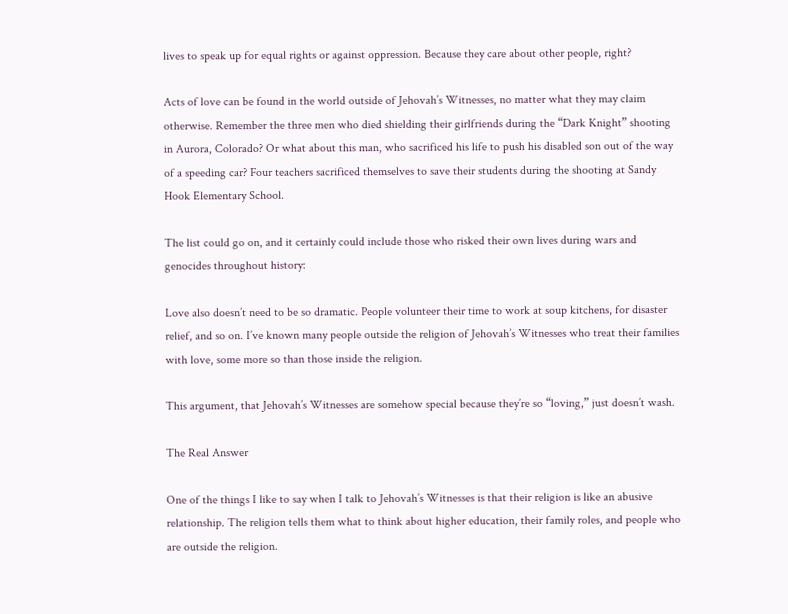lives to speak up for equal rights or against oppression. Because they care about other people, right?

Acts of love can be found in the world outside of Jehovah’s Witnesses, no matter what they may claim otherwise. Remember the three men who died shielding their girlfriends during the “Dark Knight” shooting in Aurora, Colorado? Or what about this man, who sacrificed his life to push his disabled son out of the way of a speeding car? Four teachers sacrificed themselves to save their students during the shooting at Sandy Hook Elementary School.

The list could go on, and it certainly could include those who risked their own lives during wars and genocides throughout history:

Love also doesn’t need to be so dramatic. People volunteer their time to work at soup kitchens, for disaster relief, and so on. I’ve known many people outside the religion of Jehovah’s Witnesses who treat their families with love, some more so than those inside the religion.

This argument, that Jehovah’s Witnesses are somehow special because they’re so “loving,” just doesn’t wash.

The Real Answer

One of the things I like to say when I talk to Jehovah’s Witnesses is that their religion is like an abusive relationship. The religion tells them what to think about higher education, their family roles, and people who are outside the religion.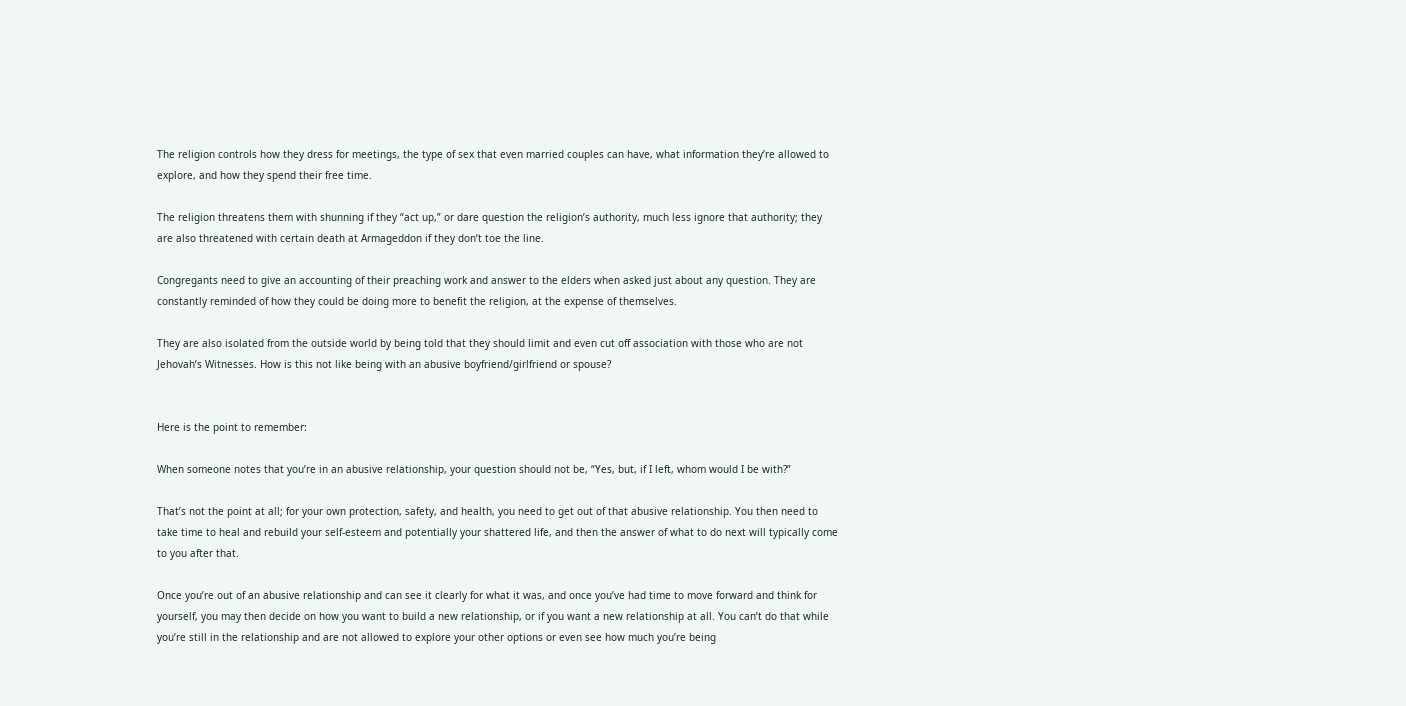The religion controls how they dress for meetings, the type of sex that even married couples can have, what information they’re allowed to explore, and how they spend their free time.

The religion threatens them with shunning if they “act up,” or dare question the religion’s authority, much less ignore that authority; they are also threatened with certain death at Armageddon if they don’t toe the line.

Congregants need to give an accounting of their preaching work and answer to the elders when asked just about any question. They are constantly reminded of how they could be doing more to benefit the religion, at the expense of themselves.

They are also isolated from the outside world by being told that they should limit and even cut off association with those who are not Jehovah’s Witnesses. How is this not like being with an abusive boyfriend/girlfriend or spouse?


Here is the point to remember:

When someone notes that you’re in an abusive relationship, your question should not be, “Yes, but, if I left, whom would I be with?”

That’s not the point at all; for your own protection, safety, and health, you need to get out of that abusive relationship. You then need to take time to heal and rebuild your self-esteem and potentially your shattered life, and then the answer of what to do next will typically come to you after that.

Once you’re out of an abusive relationship and can see it clearly for what it was, and once you’ve had time to move forward and think for yourself, you may then decide on how you want to build a new relationship, or if you want a new relationship at all. You can’t do that while you’re still in the relationship and are not allowed to explore your other options or even see how much you’re being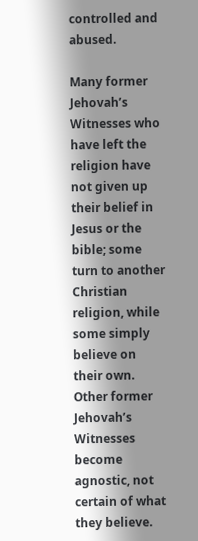controlled and abused.

Many former Jehovah’s Witnesses who have left the religion have not given up their belief in Jesus or the bible; some turn to another Christian religion, while some simply believe on their own. Other former Jehovah’s Witnesses become agnostic, not certain of what they believe.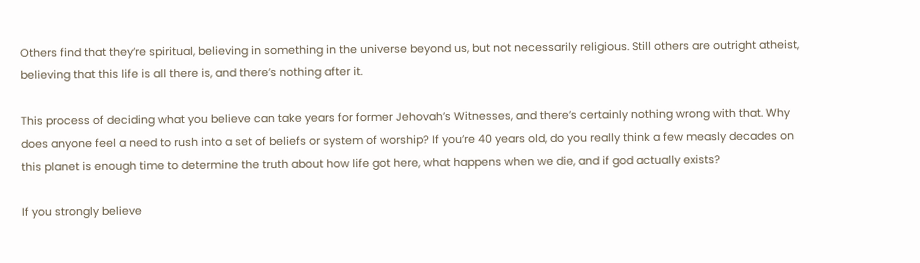Others find that they’re spiritual, believing in something in the universe beyond us, but not necessarily religious. Still others are outright atheist, believing that this life is all there is, and there’s nothing after it.

This process of deciding what you believe can take years for former Jehovah’s Witnesses, and there’s certainly nothing wrong with that. Why does anyone feel a need to rush into a set of beliefs or system of worship? If you’re 40 years old, do you really think a few measly decades on this planet is enough time to determine the truth about how life got here, what happens when we die, and if god actually exists?

If you strongly believe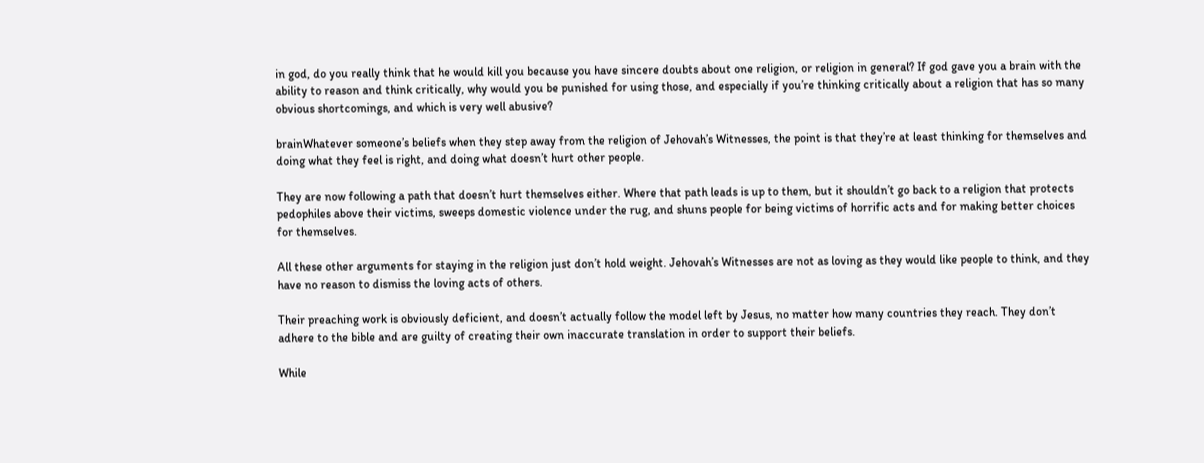in god, do you really think that he would kill you because you have sincere doubts about one religion, or religion in general? If god gave you a brain with the ability to reason and think critically, why would you be punished for using those, and especially if you’re thinking critically about a religion that has so many obvious shortcomings, and which is very well abusive?

brainWhatever someone’s beliefs when they step away from the religion of Jehovah’s Witnesses, the point is that they’re at least thinking for themselves and doing what they feel is right, and doing what doesn’t hurt other people.

They are now following a path that doesn’t hurt themselves either. Where that path leads is up to them, but it shouldn’t go back to a religion that protects pedophiles above their victims, sweeps domestic violence under the rug, and shuns people for being victims of horrific acts and for making better choices for themselves.

All these other arguments for staying in the religion just don’t hold weight. Jehovah’s Witnesses are not as loving as they would like people to think, and they have no reason to dismiss the loving acts of others.

Their preaching work is obviously deficient, and doesn’t actually follow the model left by Jesus, no matter how many countries they reach. They don’t adhere to the bible and are guilty of creating their own inaccurate translation in order to support their beliefs.

While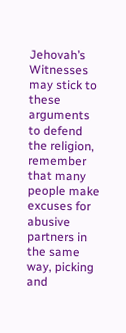Jehovah’s Witnesses may stick to these arguments to defend the religion, remember that many people make excuses for abusive partners in the same way, picking and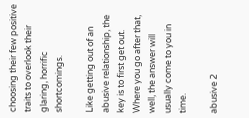choosing their few positive traits to overlook their glaring, horrific shortcomings.

Like getting out of an abusive relationship, the key is to first get out. Where you go after that, well, the answer will usually come to you in time.

abusive 2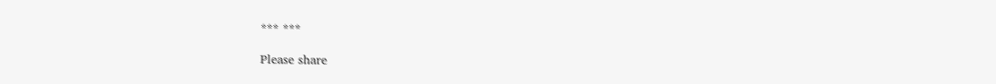*** ***

Please share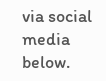via social media below.